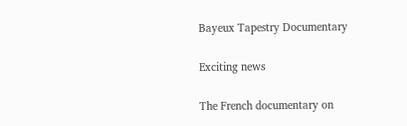Bayeux Tapestry Documentary

Exciting news

The French documentary on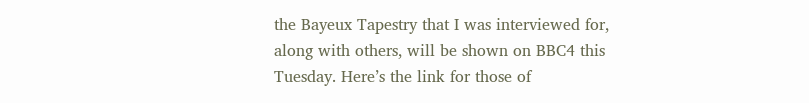the Bayeux Tapestry that I was interviewed for, along with others, will be shown on BBC4 this Tuesday. Here’s the link for those of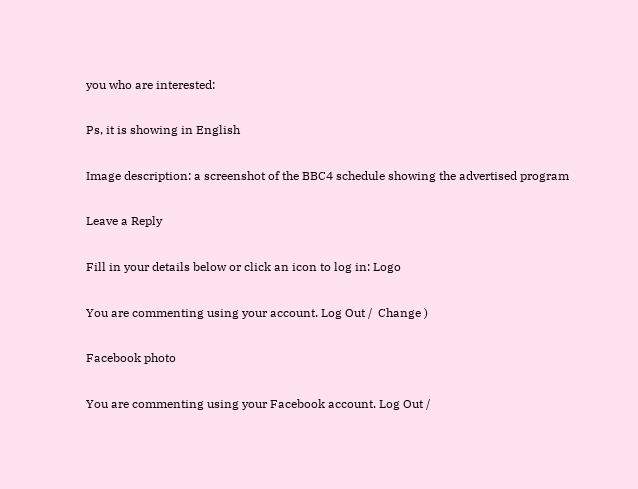you who are interested:

Ps, it is showing in English

Image description: a screenshot of the BBC4 schedule showing the advertised program

Leave a Reply

Fill in your details below or click an icon to log in: Logo

You are commenting using your account. Log Out /  Change )

Facebook photo

You are commenting using your Facebook account. Log Out /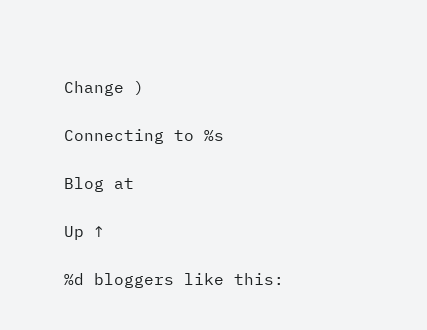Change )

Connecting to %s

Blog at

Up ↑

%d bloggers like this: